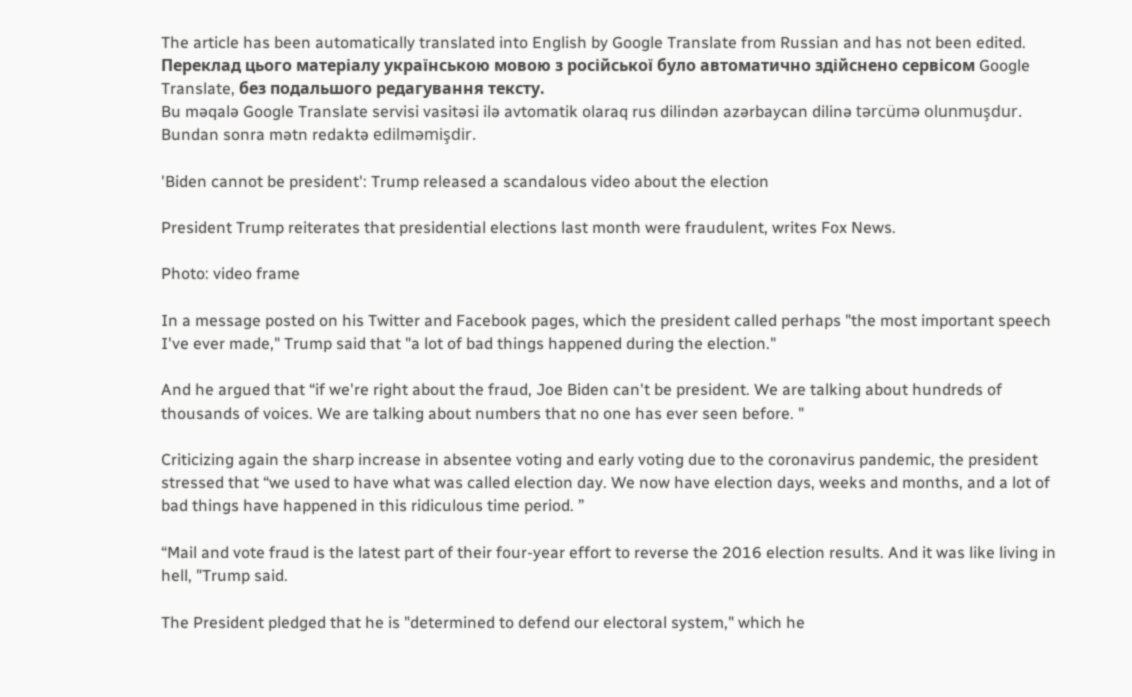The article has been automatically translated into English by Google Translate from Russian and has not been edited.
Переклад цього матеріалу українською мовою з російської було автоматично здійснено сервісом Google Translate, без подальшого редагування тексту.
Bu məqalə Google Translate servisi vasitəsi ilə avtomatik olaraq rus dilindən azərbaycan dilinə tərcümə olunmuşdur. Bundan sonra mətn redaktə edilməmişdir.

'Biden cannot be president': Trump released a scandalous video about the election

President Trump reiterates that presidential elections last month were fraudulent, writes Fox News.

Photo: video frame

In a message posted on his Twitter and Facebook pages, which the president called perhaps "the most important speech I've ever made," Trump said that "a lot of bad things happened during the election."

And he argued that “if we're right about the fraud, Joe Biden can't be president. We are talking about hundreds of thousands of voices. We are talking about numbers that no one has ever seen before. "

Criticizing again the sharp increase in absentee voting and early voting due to the coronavirus pandemic, the president stressed that “we used to have what was called election day. We now have election days, weeks and months, and a lot of bad things have happened in this ridiculous time period. ”

“Mail and vote fraud is the latest part of their four-year effort to reverse the 2016 election results. And it was like living in hell, "Trump said.

The President pledged that he is "determined to defend our electoral system," which he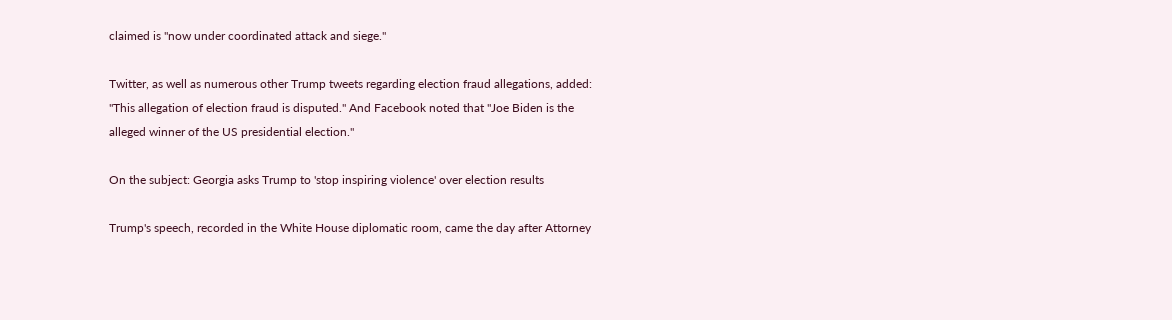claimed is "now under coordinated attack and siege."

Twitter, as well as numerous other Trump tweets regarding election fraud allegations, added: "This allegation of election fraud is disputed." And Facebook noted that "Joe Biden is the alleged winner of the US presidential election."

On the subject: Georgia asks Trump to 'stop inspiring violence' over election results

Trump's speech, recorded in the White House diplomatic room, came the day after Attorney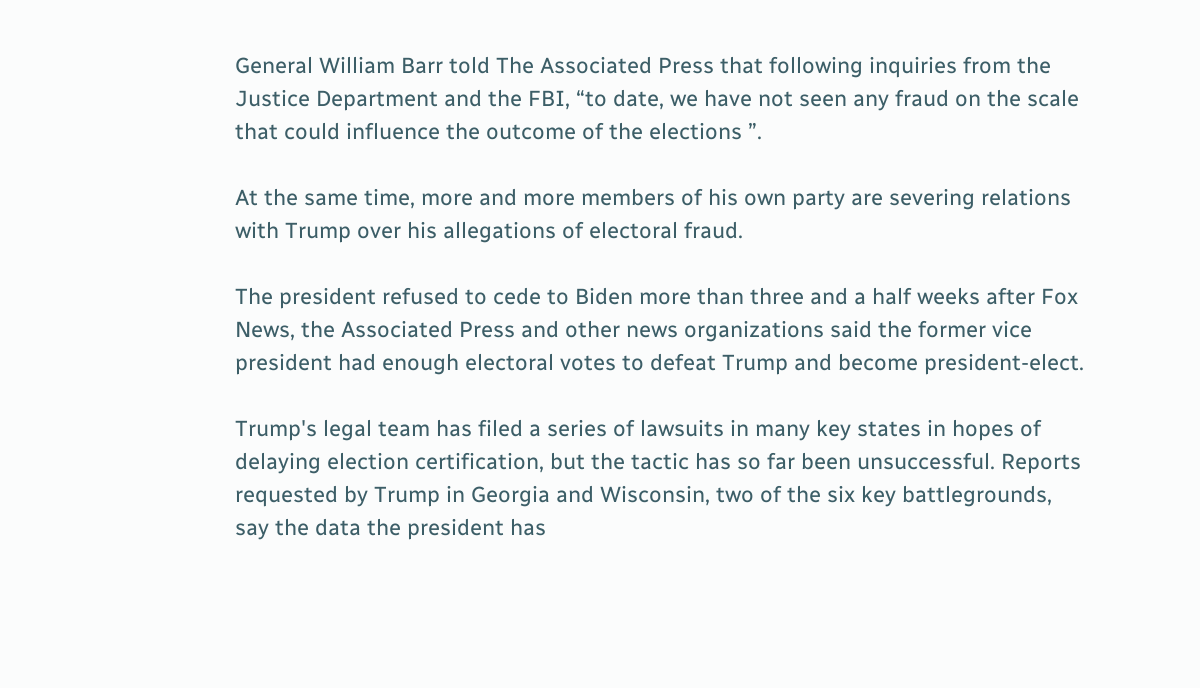General William Barr told The Associated Press that following inquiries from the Justice Department and the FBI, “to date, we have not seen any fraud on the scale that could influence the outcome of the elections ”.

At the same time, more and more members of his own party are severing relations with Trump over his allegations of electoral fraud.

The president refused to cede to Biden more than three and a half weeks after Fox News, the Associated Press and other news organizations said the former vice president had enough electoral votes to defeat Trump and become president-elect.

Trump's legal team has filed a series of lawsuits in many key states in hopes of delaying election certification, but the tactic has so far been unsuccessful. Reports requested by Trump in Georgia and Wisconsin, two of the six key battlegrounds, say the data the president has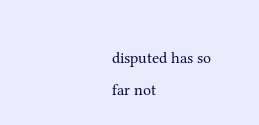disputed has so far not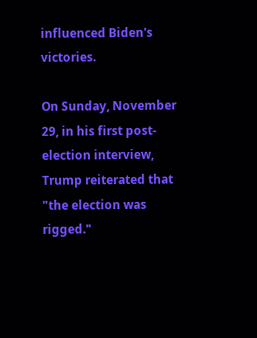influenced Biden's victories.

On Sunday, November 29, in his first post-election interview, Trump reiterated that "the election was rigged."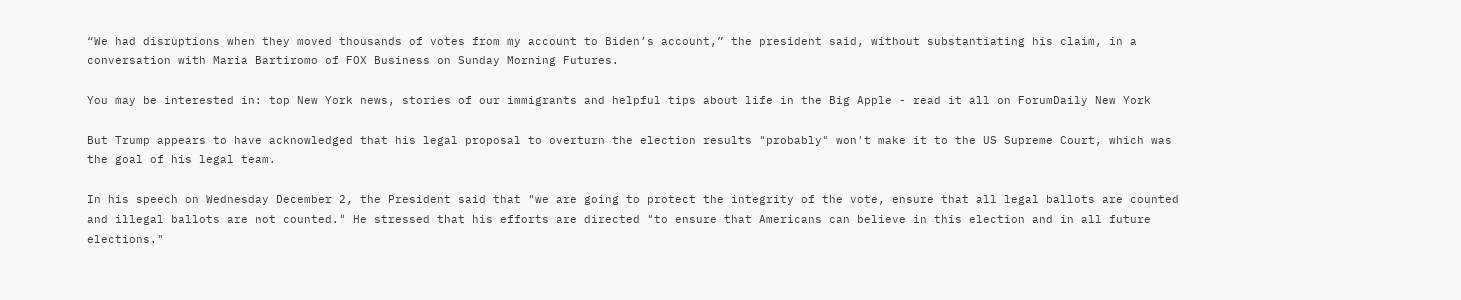“We had disruptions when they moved thousands of votes from my account to Biden’s account,” the president said, without substantiating his claim, in a conversation with Maria Bartiromo of FOX Business on Sunday Morning Futures.

You may be interested in: top New York news, stories of our immigrants and helpful tips about life in the Big Apple - read it all on ForumDaily New York

But Trump appears to have acknowledged that his legal proposal to overturn the election results "probably" won't make it to the US Supreme Court, which was the goal of his legal team.

In his speech on Wednesday December 2, the President said that "we are going to protect the integrity of the vote, ensure that all legal ballots are counted and illegal ballots are not counted." He stressed that his efforts are directed "to ensure that Americans can believe in this election and in all future elections."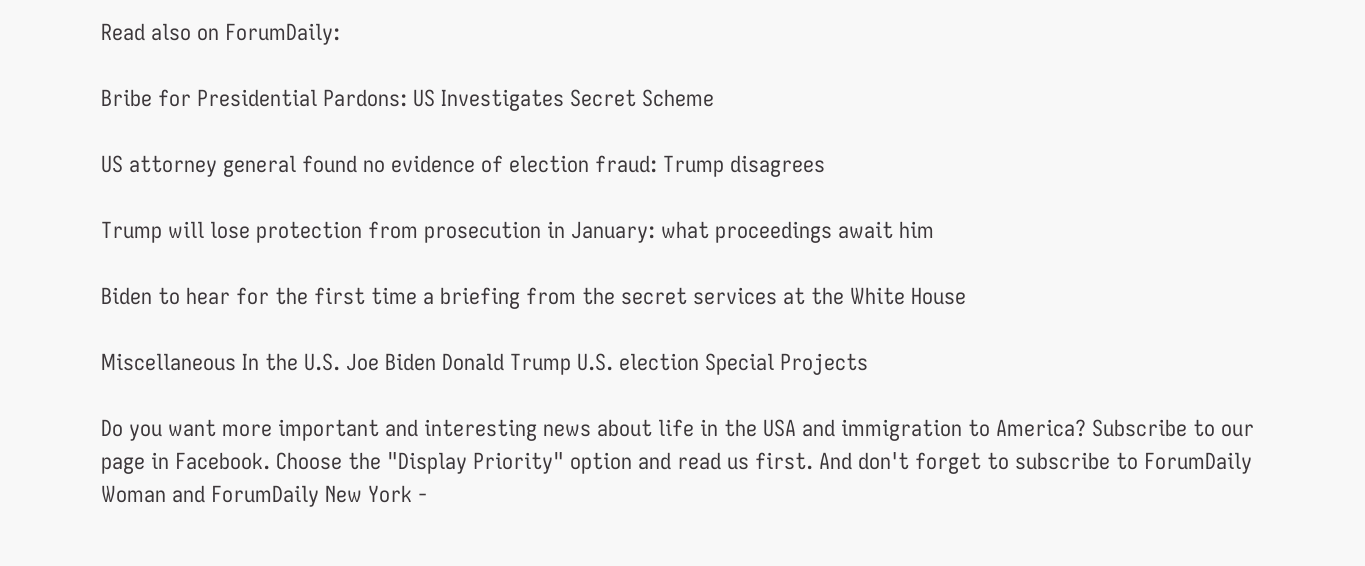Read also on ForumDaily:

Bribe for Presidential Pardons: US Investigates Secret Scheme

US attorney general found no evidence of election fraud: Trump disagrees

Trump will lose protection from prosecution in January: what proceedings await him

Biden to hear for the first time a briefing from the secret services at the White House

Miscellaneous In the U.S. Joe Biden Donald Trump U.S. election Special Projects

Do you want more important and interesting news about life in the USA and immigration to America? Subscribe to our page in Facebook. Choose the "Display Priority" option and read us first. And don't forget to subscribe to ForumDaily Woman and ForumDaily New York -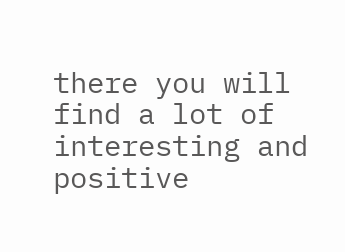there you will find a lot of interesting and positive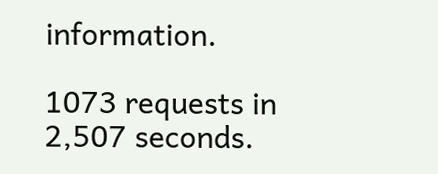information.

1073 requests in 2,507 seconds.